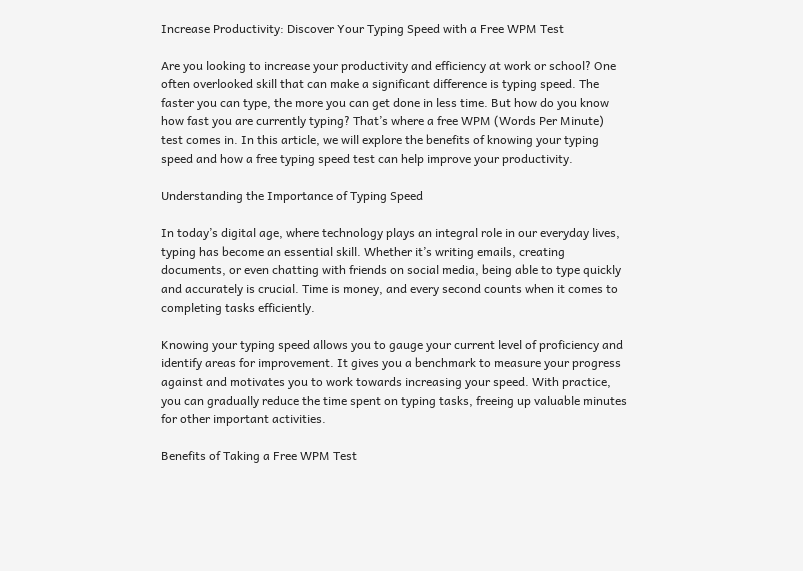Increase Productivity: Discover Your Typing Speed with a Free WPM Test

Are you looking to increase your productivity and efficiency at work or school? One often overlooked skill that can make a significant difference is typing speed. The faster you can type, the more you can get done in less time. But how do you know how fast you are currently typing? That’s where a free WPM (Words Per Minute) test comes in. In this article, we will explore the benefits of knowing your typing speed and how a free typing speed test can help improve your productivity.

Understanding the Importance of Typing Speed

In today’s digital age, where technology plays an integral role in our everyday lives, typing has become an essential skill. Whether it’s writing emails, creating documents, or even chatting with friends on social media, being able to type quickly and accurately is crucial. Time is money, and every second counts when it comes to completing tasks efficiently.

Knowing your typing speed allows you to gauge your current level of proficiency and identify areas for improvement. It gives you a benchmark to measure your progress against and motivates you to work towards increasing your speed. With practice, you can gradually reduce the time spent on typing tasks, freeing up valuable minutes for other important activities.

Benefits of Taking a Free WPM Test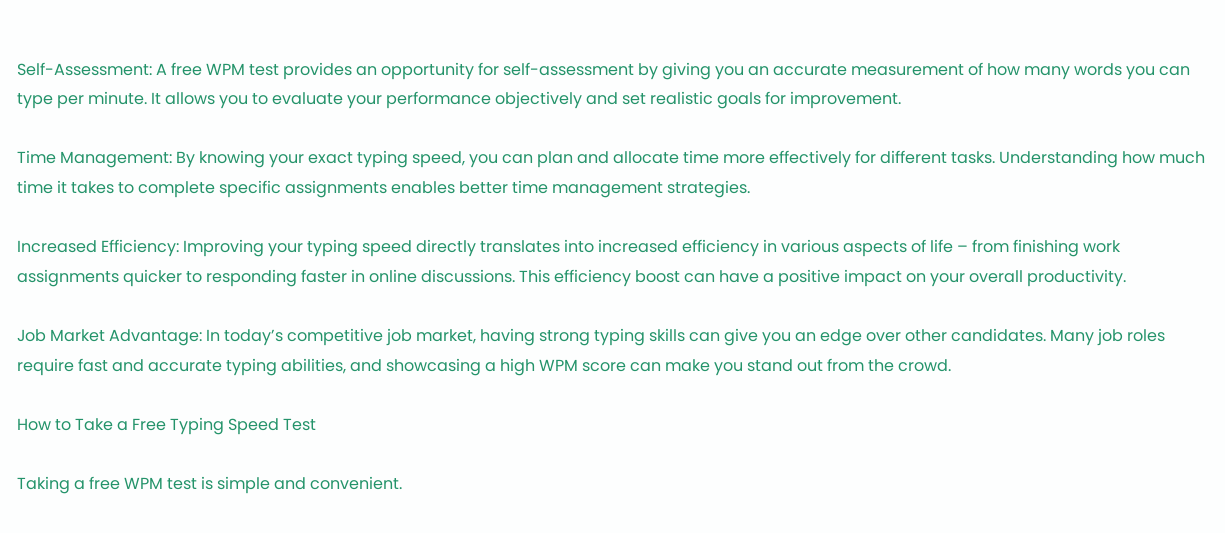Self-Assessment: A free WPM test provides an opportunity for self-assessment by giving you an accurate measurement of how many words you can type per minute. It allows you to evaluate your performance objectively and set realistic goals for improvement.

Time Management: By knowing your exact typing speed, you can plan and allocate time more effectively for different tasks. Understanding how much time it takes to complete specific assignments enables better time management strategies.

Increased Efficiency: Improving your typing speed directly translates into increased efficiency in various aspects of life – from finishing work assignments quicker to responding faster in online discussions. This efficiency boost can have a positive impact on your overall productivity.

Job Market Advantage: In today’s competitive job market, having strong typing skills can give you an edge over other candidates. Many job roles require fast and accurate typing abilities, and showcasing a high WPM score can make you stand out from the crowd.

How to Take a Free Typing Speed Test

Taking a free WPM test is simple and convenient.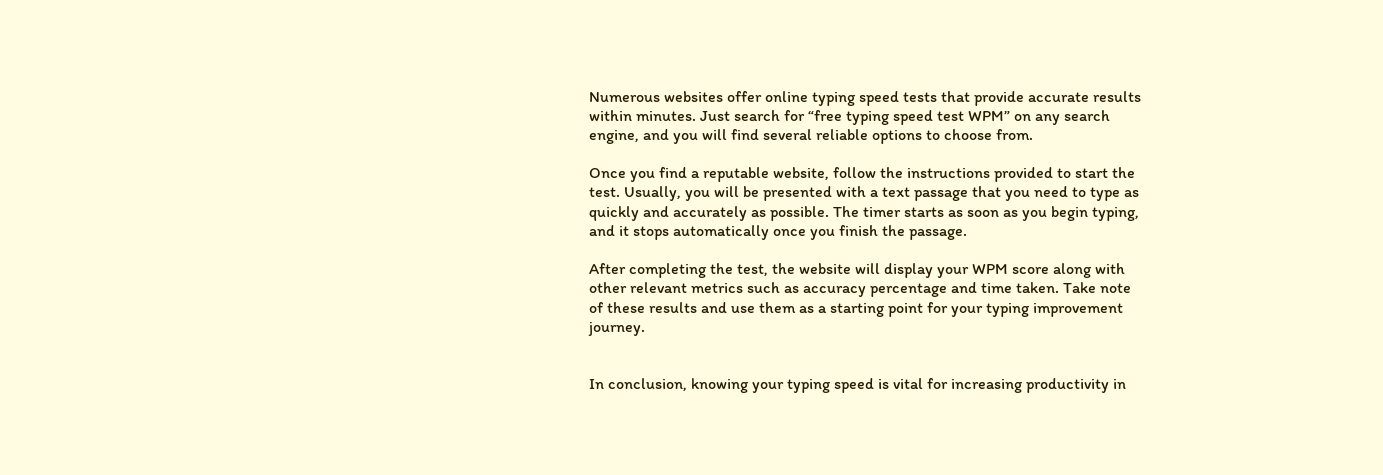Numerous websites offer online typing speed tests that provide accurate results within minutes. Just search for “free typing speed test WPM” on any search engine, and you will find several reliable options to choose from.

Once you find a reputable website, follow the instructions provided to start the test. Usually, you will be presented with a text passage that you need to type as quickly and accurately as possible. The timer starts as soon as you begin typing, and it stops automatically once you finish the passage.

After completing the test, the website will display your WPM score along with other relevant metrics such as accuracy percentage and time taken. Take note of these results and use them as a starting point for your typing improvement journey.


In conclusion, knowing your typing speed is vital for increasing productivity in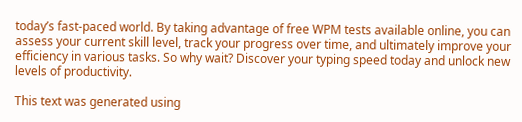today’s fast-paced world. By taking advantage of free WPM tests available online, you can assess your current skill level, track your progress over time, and ultimately improve your efficiency in various tasks. So why wait? Discover your typing speed today and unlock new levels of productivity.

This text was generated using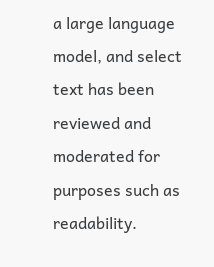a large language model, and select text has been reviewed and moderated for purposes such as readability.